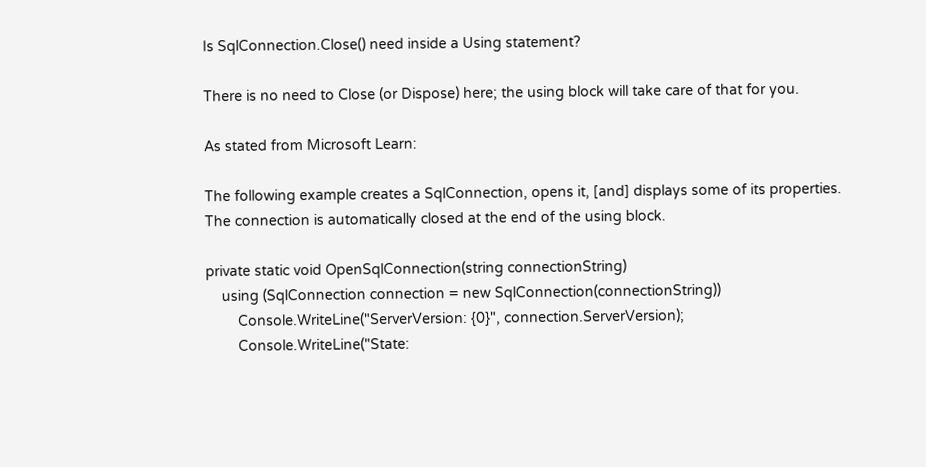Is SqlConnection.Close() need inside a Using statement?

There is no need to Close (or Dispose) here; the using block will take care of that for you.

As stated from Microsoft Learn:

The following example creates a SqlConnection, opens it, [and] displays some of its properties. The connection is automatically closed at the end of the using block.

private static void OpenSqlConnection(string connectionString)
    using (SqlConnection connection = new SqlConnection(connectionString))
        Console.WriteLine("ServerVersion: {0}", connection.ServerVersion);
        Console.WriteLine("State: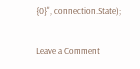{0}", connection.State);

Leave a Comment